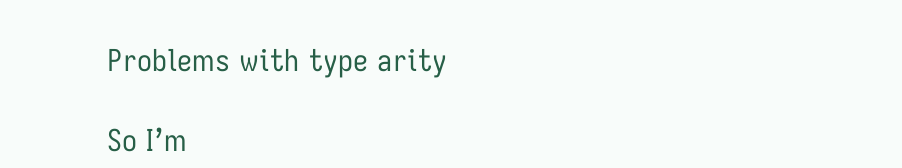Problems with type arity

So I’m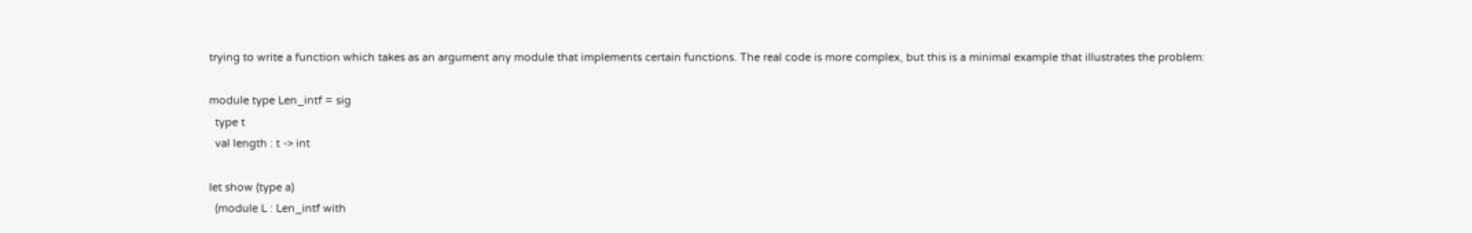trying to write a function which takes as an argument any module that implements certain functions. The real code is more complex, but this is a minimal example that illustrates the problem:

module type Len_intf = sig
  type t
  val length : t -> int

let show (type a)
  (module L : Len_intf with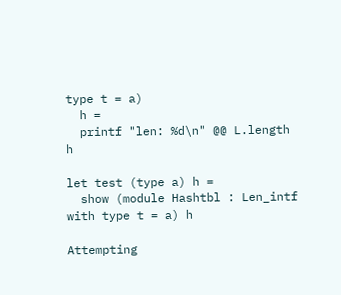type t = a)
  h =
  printf "len: %d\n" @@ L.length h

let test (type a) h =
  show (module Hashtbl : Len_intf with type t = a) h

Attempting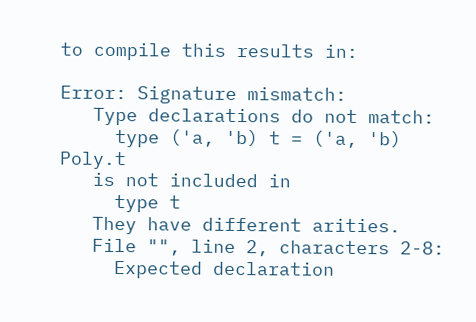to compile this results in:

Error: Signature mismatch:
   Type declarations do not match:
     type ('a, 'b) t = ('a, 'b) Poly.t
   is not included in
     type t
   They have different arities.
   File "", line 2, characters 2-8:
     Expected declaration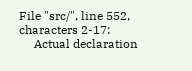File "src/", line 552, characters 2-17:
     Actual declaration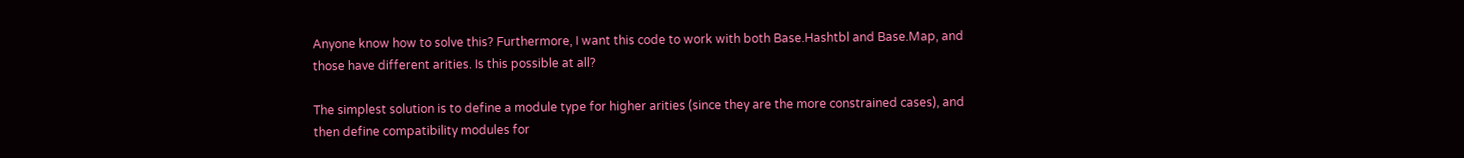Anyone know how to solve this? Furthermore, I want this code to work with both Base.Hashtbl and Base.Map, and those have different arities. Is this possible at all?

The simplest solution is to define a module type for higher arities (since they are the more constrained cases), and then define compatibility modules for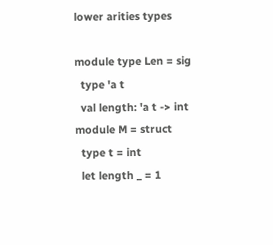lower arities types

module type Len = sig
  type 'a t
  val length: 'a t -> int
module M = struct
  type t = int
  let length _ = 1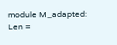module M_adapted: Len =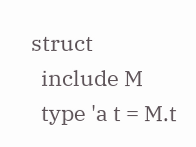struct
  include M
  type 'a t = M.t